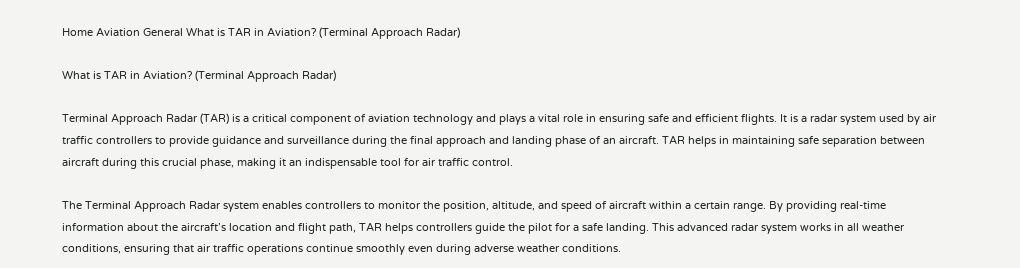Home Aviation General What is TAR in Aviation? (Terminal Approach Radar)

What is TAR in Aviation? (Terminal Approach Radar)

Terminal Approach Radar (TAR) is a critical component of aviation technology and plays a vital role in ensuring safe and efficient flights. It is a radar system used by air traffic controllers to provide guidance and surveillance during the final approach and landing phase of an aircraft. TAR helps in maintaining safe separation between aircraft during this crucial phase, making it an indispensable tool for air traffic control.

The Terminal Approach Radar system enables controllers to monitor the position, altitude, and speed of aircraft within a certain range. By providing real-time information about the aircraft’s location and flight path, TAR helps controllers guide the pilot for a safe landing. This advanced radar system works in all weather conditions, ensuring that air traffic operations continue smoothly even during adverse weather conditions.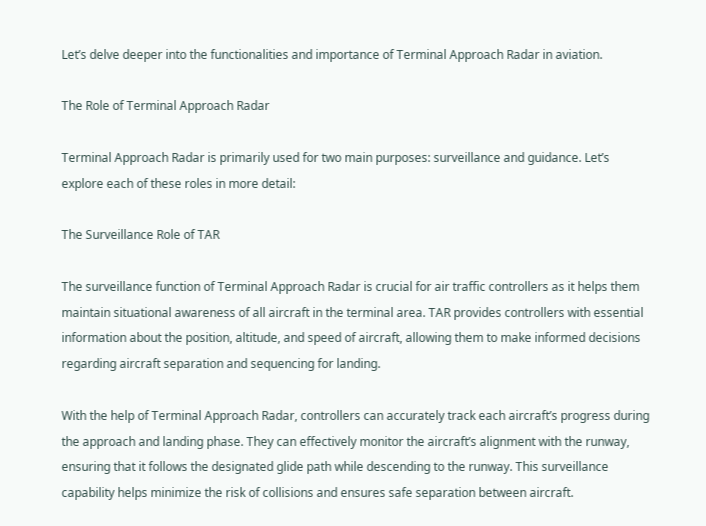Let’s delve deeper into the functionalities and importance of Terminal Approach Radar in aviation.

The Role of Terminal Approach Radar

Terminal Approach Radar is primarily used for two main purposes: surveillance and guidance. Let’s explore each of these roles in more detail:

The Surveillance Role of TAR

The surveillance function of Terminal Approach Radar is crucial for air traffic controllers as it helps them maintain situational awareness of all aircraft in the terminal area. TAR provides controllers with essential information about the position, altitude, and speed of aircraft, allowing them to make informed decisions regarding aircraft separation and sequencing for landing.

With the help of Terminal Approach Radar, controllers can accurately track each aircraft’s progress during the approach and landing phase. They can effectively monitor the aircraft’s alignment with the runway, ensuring that it follows the designated glide path while descending to the runway. This surveillance capability helps minimize the risk of collisions and ensures safe separation between aircraft.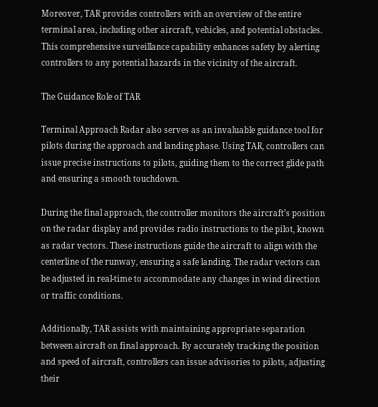Moreover, TAR provides controllers with an overview of the entire terminal area, including other aircraft, vehicles, and potential obstacles. This comprehensive surveillance capability enhances safety by alerting controllers to any potential hazards in the vicinity of the aircraft.

The Guidance Role of TAR

Terminal Approach Radar also serves as an invaluable guidance tool for pilots during the approach and landing phase. Using TAR, controllers can issue precise instructions to pilots, guiding them to the correct glide path and ensuring a smooth touchdown.

During the final approach, the controller monitors the aircraft’s position on the radar display and provides radio instructions to the pilot, known as radar vectors. These instructions guide the aircraft to align with the centerline of the runway, ensuring a safe landing. The radar vectors can be adjusted in real-time to accommodate any changes in wind direction or traffic conditions.

Additionally, TAR assists with maintaining appropriate separation between aircraft on final approach. By accurately tracking the position and speed of aircraft, controllers can issue advisories to pilots, adjusting their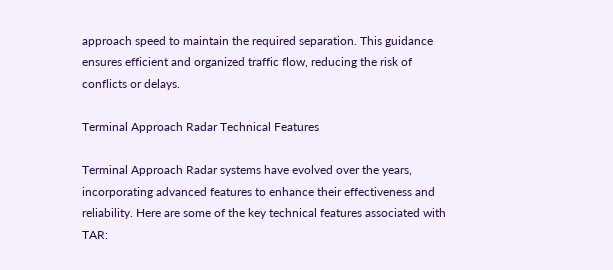approach speed to maintain the required separation. This guidance ensures efficient and organized traffic flow, reducing the risk of conflicts or delays.

Terminal Approach Radar Technical Features

Terminal Approach Radar systems have evolved over the years, incorporating advanced features to enhance their effectiveness and reliability. Here are some of the key technical features associated with TAR: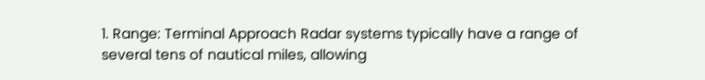1. Range: Terminal Approach Radar systems typically have a range of several tens of nautical miles, allowing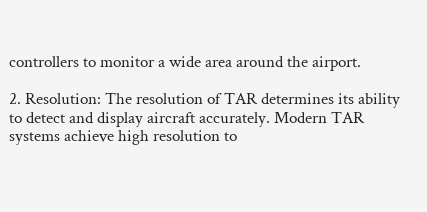controllers to monitor a wide area around the airport.

2. Resolution: The resolution of TAR determines its ability to detect and display aircraft accurately. Modern TAR systems achieve high resolution to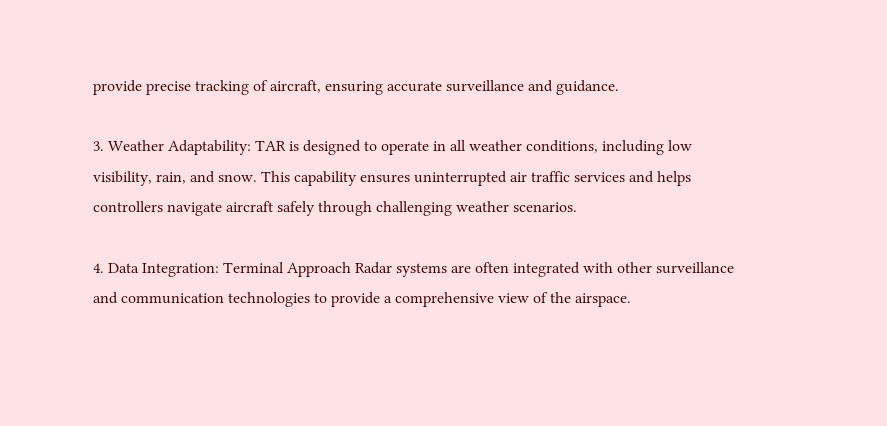provide precise tracking of aircraft, ensuring accurate surveillance and guidance.

3. Weather Adaptability: TAR is designed to operate in all weather conditions, including low visibility, rain, and snow. This capability ensures uninterrupted air traffic services and helps controllers navigate aircraft safely through challenging weather scenarios.

4. Data Integration: Terminal Approach Radar systems are often integrated with other surveillance and communication technologies to provide a comprehensive view of the airspace.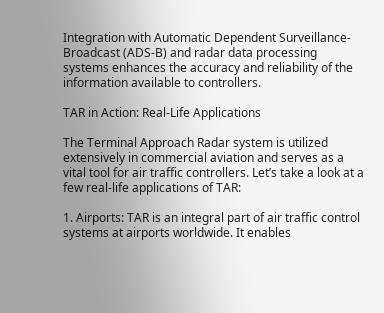Integration with Automatic Dependent Surveillance-Broadcast (ADS-B) and radar data processing systems enhances the accuracy and reliability of the information available to controllers.

TAR in Action: Real-Life Applications

The Terminal Approach Radar system is utilized extensively in commercial aviation and serves as a vital tool for air traffic controllers. Let’s take a look at a few real-life applications of TAR:

1. Airports: TAR is an integral part of air traffic control systems at airports worldwide. It enables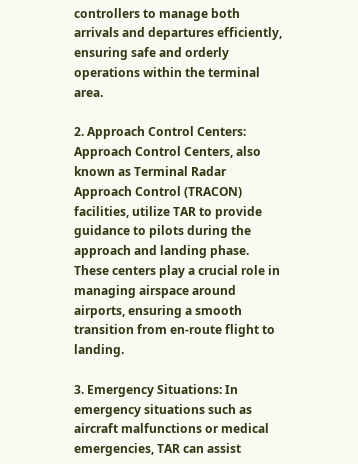controllers to manage both arrivals and departures efficiently, ensuring safe and orderly operations within the terminal area.

2. Approach Control Centers: Approach Control Centers, also known as Terminal Radar Approach Control (TRACON) facilities, utilize TAR to provide guidance to pilots during the approach and landing phase. These centers play a crucial role in managing airspace around airports, ensuring a smooth transition from en-route flight to landing.

3. Emergency Situations: In emergency situations such as aircraft malfunctions or medical emergencies, TAR can assist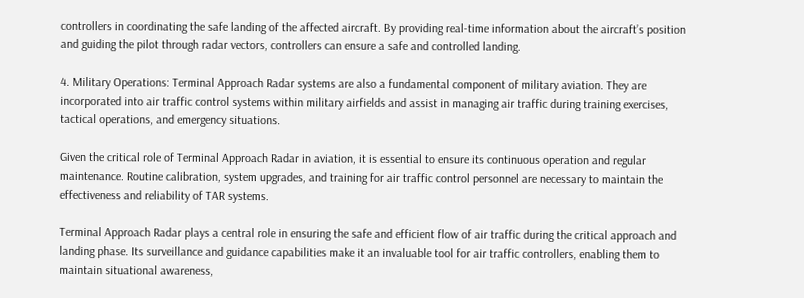controllers in coordinating the safe landing of the affected aircraft. By providing real-time information about the aircraft’s position and guiding the pilot through radar vectors, controllers can ensure a safe and controlled landing.

4. Military Operations: Terminal Approach Radar systems are also a fundamental component of military aviation. They are incorporated into air traffic control systems within military airfields and assist in managing air traffic during training exercises, tactical operations, and emergency situations.

Given the critical role of Terminal Approach Radar in aviation, it is essential to ensure its continuous operation and regular maintenance. Routine calibration, system upgrades, and training for air traffic control personnel are necessary to maintain the effectiveness and reliability of TAR systems.

Terminal Approach Radar plays a central role in ensuring the safe and efficient flow of air traffic during the critical approach and landing phase. Its surveillance and guidance capabilities make it an invaluable tool for air traffic controllers, enabling them to maintain situational awareness,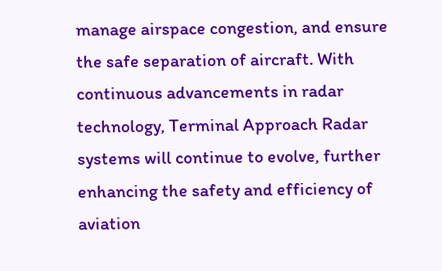manage airspace congestion, and ensure the safe separation of aircraft. With continuous advancements in radar technology, Terminal Approach Radar systems will continue to evolve, further enhancing the safety and efficiency of aviation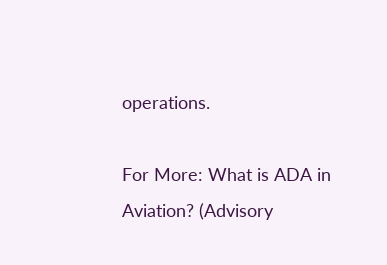operations.

For More: What is ADA in Aviation? (Advisory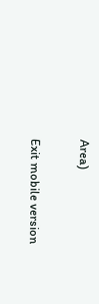Area)

Exit mobile version